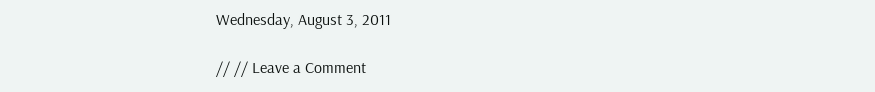Wednesday, August 3, 2011

// // Leave a Comment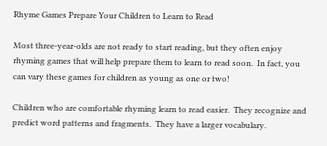Rhyme Games Prepare Your Children to Learn to Read

Most three-year-olds are not ready to start reading, but they often enjoy rhyming games that will help prepare them to learn to read soon.  In fact, you can vary these games for children as young as one or two!

Children who are comfortable rhyming learn to read easier.  They recognize and predict word patterns and fragments.  They have a larger vocabulary.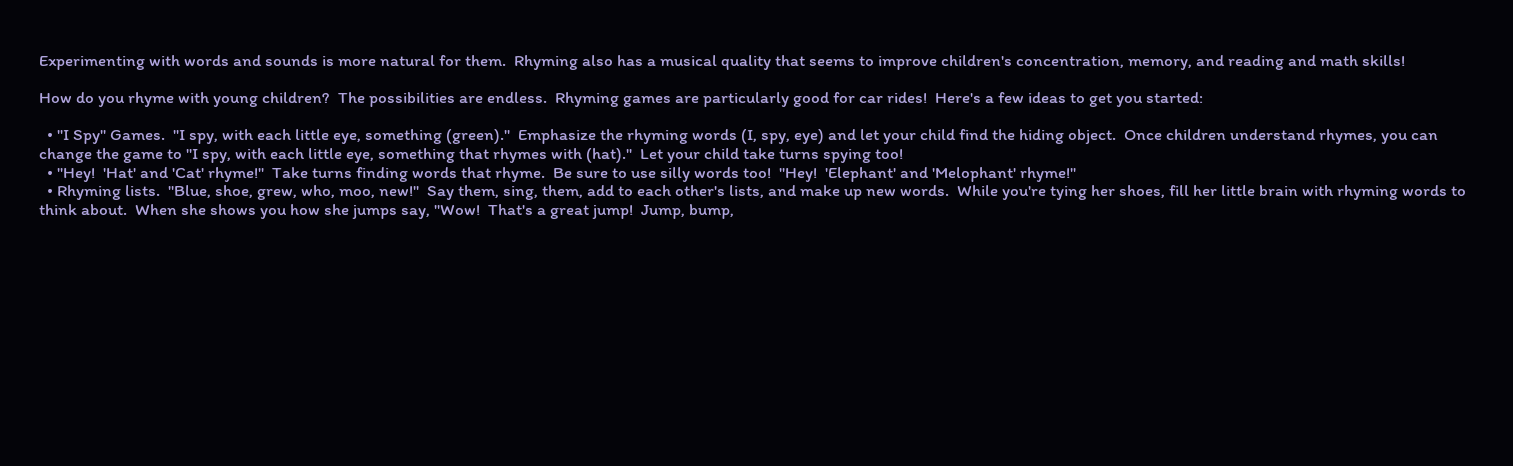Experimenting with words and sounds is more natural for them.  Rhyming also has a musical quality that seems to improve children's concentration, memory, and reading and math skills!

How do you rhyme with young children?  The possibilities are endless.  Rhyming games are particularly good for car rides!  Here's a few ideas to get you started:

  • "I Spy" Games.  "I spy, with each little eye, something (green)."  Emphasize the rhyming words (I, spy, eye) and let your child find the hiding object.  Once children understand rhymes, you can change the game to "I spy, with each little eye, something that rhymes with (hat)."  Let your child take turns spying too!
  • "Hey!  'Hat' and 'Cat' rhyme!"  Take turns finding words that rhyme.  Be sure to use silly words too!  "Hey!  'Elephant' and 'Melophant' rhyme!"
  • Rhyming lists.  "Blue, shoe, grew, who, moo, new!"  Say them, sing, them, add to each other's lists, and make up new words.  While you're tying her shoes, fill her little brain with rhyming words to think about.  When she shows you how she jumps say, "Wow!  That's a great jump!  Jump, bump,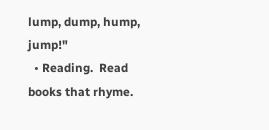lump, dump, hump, jump!"
  • Reading.  Read books that rhyme.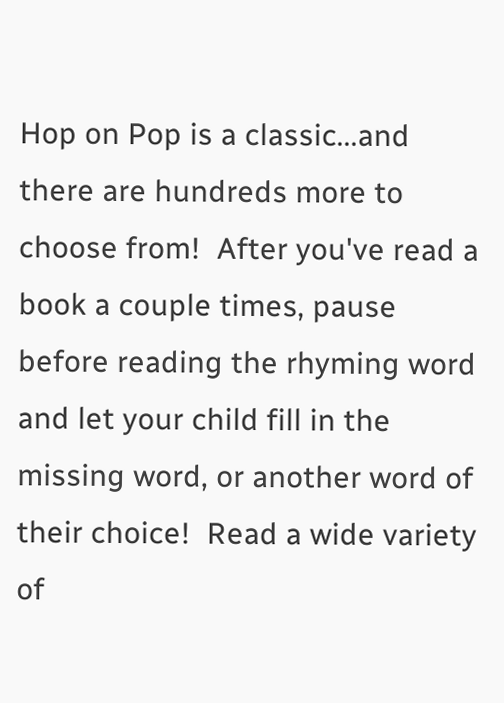Hop on Pop is a classic...and there are hundreds more to choose from!  After you've read a book a couple times, pause before reading the rhyming word and let your child fill in the missing word, or another word of their choice!  Read a wide variety of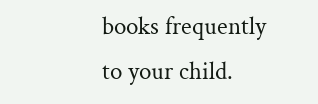books frequently to your child.